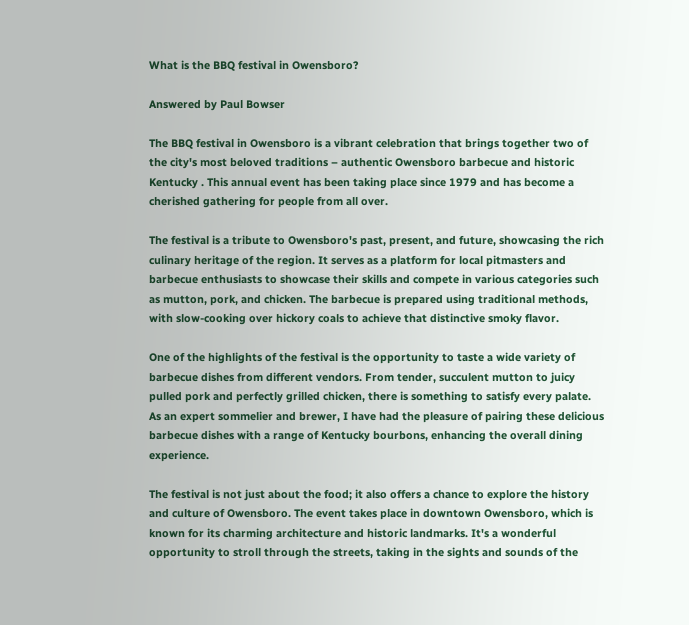What is the BBQ festival in Owensboro?

Answered by Paul Bowser

The BBQ festival in Owensboro is a vibrant celebration that brings together two of the city's most beloved traditions – authentic Owensboro barbecue and historic Kentucky . This annual event has been taking place since 1979 and has become a cherished gathering for people from all over.

The festival is a tribute to Owensboro's past, present, and future, showcasing the rich culinary heritage of the region. It serves as a platform for local pitmasters and barbecue enthusiasts to showcase their skills and compete in various categories such as mutton, pork, and chicken. The barbecue is prepared using traditional methods, with slow-cooking over hickory coals to achieve that distinctive smoky flavor.

One of the highlights of the festival is the opportunity to taste a wide variety of barbecue dishes from different vendors. From tender, succulent mutton to juicy pulled pork and perfectly grilled chicken, there is something to satisfy every palate. As an expert sommelier and brewer, I have had the pleasure of pairing these delicious barbecue dishes with a range of Kentucky bourbons, enhancing the overall dining experience.

The festival is not just about the food; it also offers a chance to explore the history and culture of Owensboro. The event takes place in downtown Owensboro, which is known for its charming architecture and historic landmarks. It's a wonderful opportunity to stroll through the streets, taking in the sights and sounds of the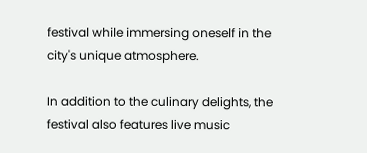festival while immersing oneself in the city's unique atmosphere.

In addition to the culinary delights, the festival also features live music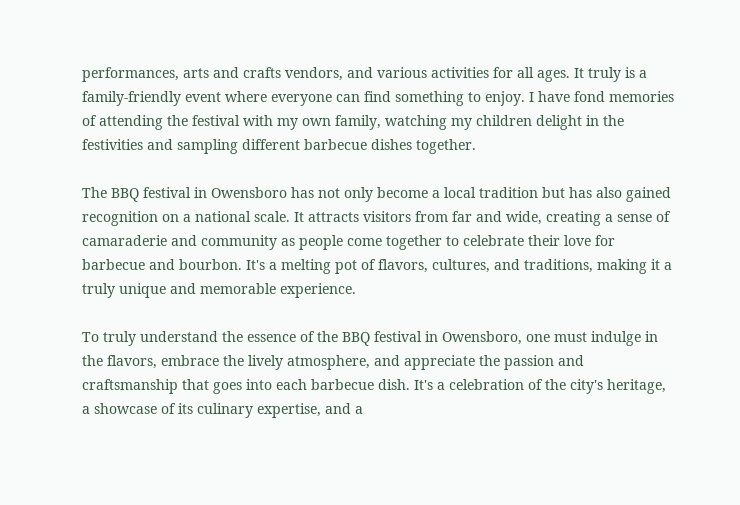performances, arts and crafts vendors, and various activities for all ages. It truly is a family-friendly event where everyone can find something to enjoy. I have fond memories of attending the festival with my own family, watching my children delight in the festivities and sampling different barbecue dishes together.

The BBQ festival in Owensboro has not only become a local tradition but has also gained recognition on a national scale. It attracts visitors from far and wide, creating a sense of camaraderie and community as people come together to celebrate their love for barbecue and bourbon. It's a melting pot of flavors, cultures, and traditions, making it a truly unique and memorable experience.

To truly understand the essence of the BBQ festival in Owensboro, one must indulge in the flavors, embrace the lively atmosphere, and appreciate the passion and craftsmanship that goes into each barbecue dish. It's a celebration of the city's heritage, a showcase of its culinary expertise, and a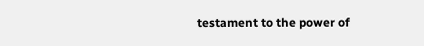testament to the power of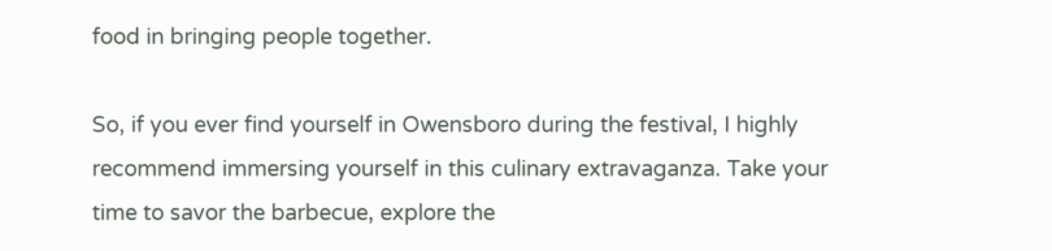food in bringing people together.

So, if you ever find yourself in Owensboro during the festival, I highly recommend immersing yourself in this culinary extravaganza. Take your time to savor the barbecue, explore the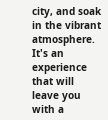city, and soak in the vibrant atmosphere. It's an experience that will leave you with a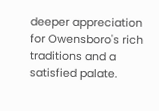deeper appreciation for Owensboro's rich traditions and a satisfied palate.